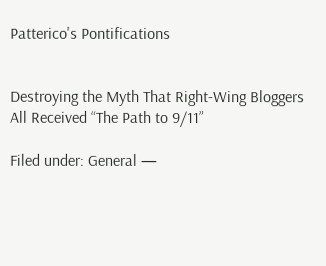Patterico's Pontifications


Destroying the Myth That Right-Wing Bloggers All Received “The Path to 9/11”

Filed under: General —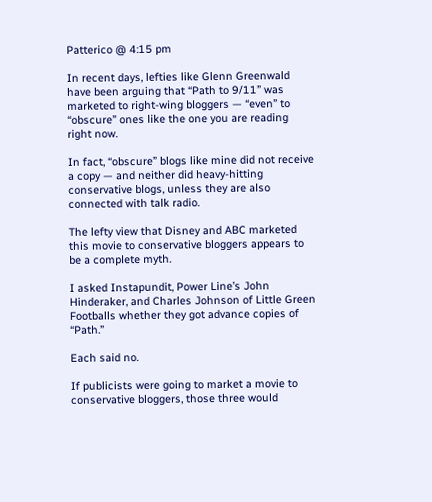Patterico @ 4:15 pm

In recent days, lefties like Glenn Greenwald have been arguing that “Path to 9/11” was marketed to right-wing bloggers — “even” to “obscure” ones like the one you are reading right now.

In fact, “obscure” blogs like mine did not receive a copy — and neither did heavy-hitting conservative blogs, unless they are also connected with talk radio.

The lefty view that Disney and ABC marketed this movie to conservative bloggers appears to be a complete myth.

I asked Instapundit, Power Line’s John Hinderaker, and Charles Johnson of Little Green Footballs whether they got advance copies of “Path.”

Each said no.

If publicists were going to market a movie to conservative bloggers, those three would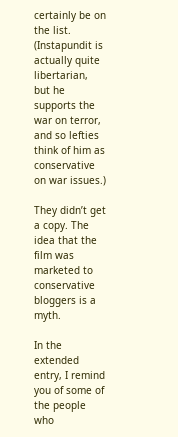certainly be on the list. (Instapundit is actually quite libertarian, but he supports the war on terror, and so lefties think of him as conservative on war issues.)

They didn’t get a copy. The idea that the film was marketed to conservative bloggers is a myth.

In the extended entry, I remind you of some of the people who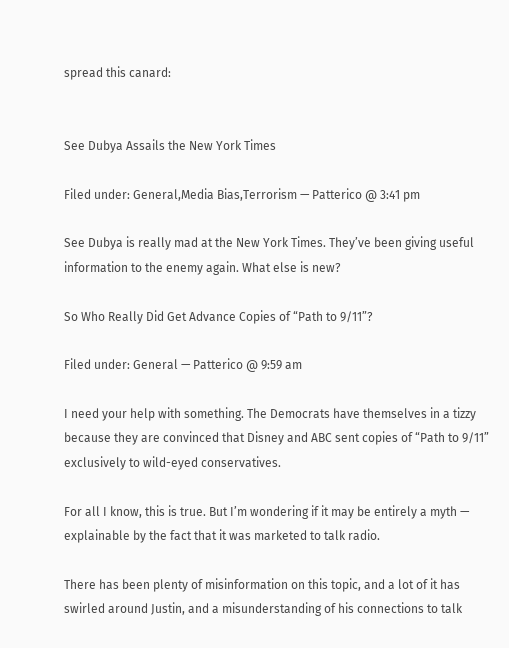spread this canard:


See Dubya Assails the New York Times

Filed under: General,Media Bias,Terrorism — Patterico @ 3:41 pm

See Dubya is really mad at the New York Times. They’ve been giving useful information to the enemy again. What else is new?

So Who Really Did Get Advance Copies of “Path to 9/11”?

Filed under: General — Patterico @ 9:59 am

I need your help with something. The Democrats have themselves in a tizzy because they are convinced that Disney and ABC sent copies of “Path to 9/11” exclusively to wild-eyed conservatives.

For all I know, this is true. But I’m wondering if it may be entirely a myth — explainable by the fact that it was marketed to talk radio.

There has been plenty of misinformation on this topic, and a lot of it has swirled around Justin, and a misunderstanding of his connections to talk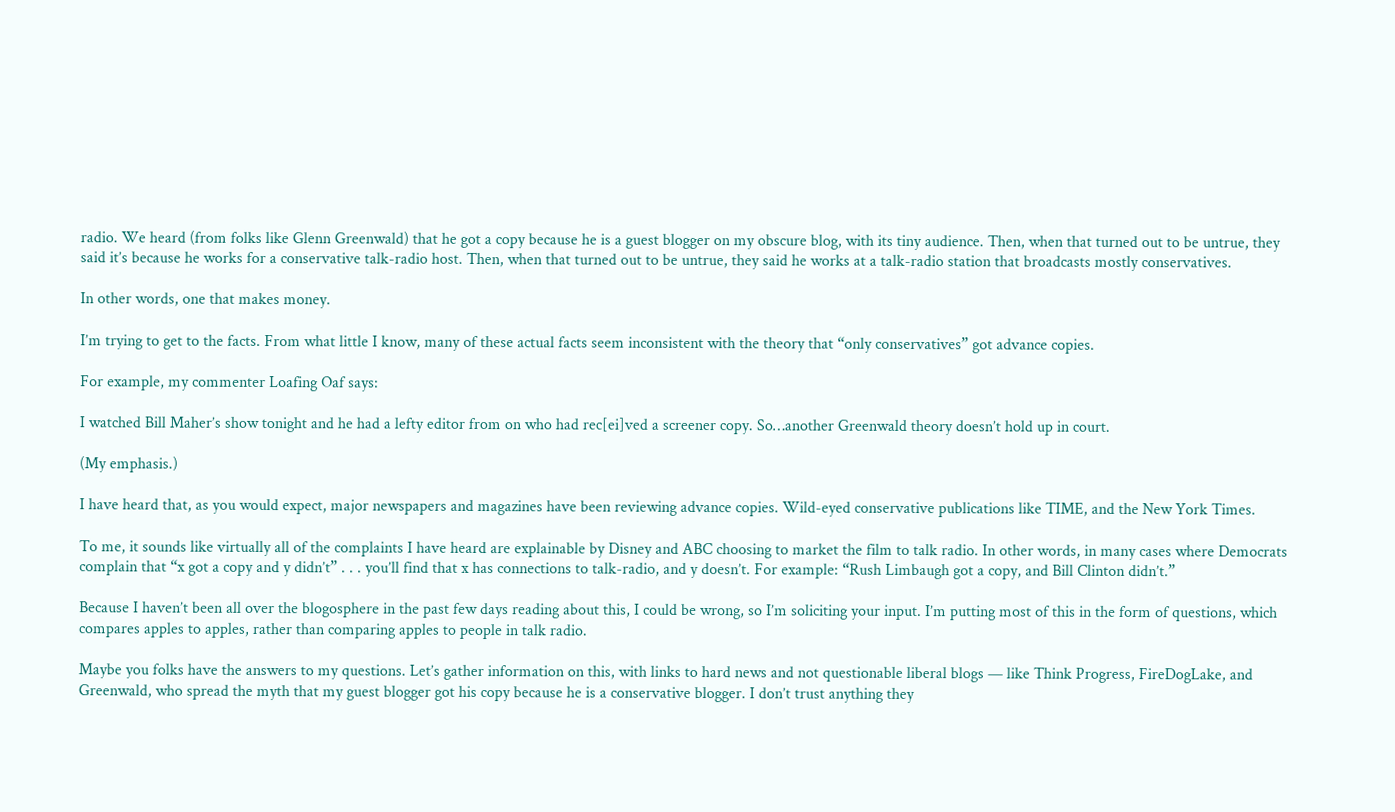radio. We heard (from folks like Glenn Greenwald) that he got a copy because he is a guest blogger on my obscure blog, with its tiny audience. Then, when that turned out to be untrue, they said it’s because he works for a conservative talk-radio host. Then, when that turned out to be untrue, they said he works at a talk-radio station that broadcasts mostly conservatives.

In other words, one that makes money.

I’m trying to get to the facts. From what little I know, many of these actual facts seem inconsistent with the theory that “only conservatives” got advance copies.

For example, my commenter Loafing Oaf says:

I watched Bill Maher’s show tonight and he had a lefty editor from on who had rec[ei]ved a screener copy. So…another Greenwald theory doesn’t hold up in court.

(My emphasis.)

I have heard that, as you would expect, major newspapers and magazines have been reviewing advance copies. Wild-eyed conservative publications like TIME, and the New York Times.

To me, it sounds like virtually all of the complaints I have heard are explainable by Disney and ABC choosing to market the film to talk radio. In other words, in many cases where Democrats complain that “x got a copy and y didn’t” . . . you’ll find that x has connections to talk-radio, and y doesn’t. For example: “Rush Limbaugh got a copy, and Bill Clinton didn’t.”

Because I haven’t been all over the blogosphere in the past few days reading about this, I could be wrong, so I’m soliciting your input. I’m putting most of this in the form of questions, which compares apples to apples, rather than comparing apples to people in talk radio.

Maybe you folks have the answers to my questions. Let’s gather information on this, with links to hard news and not questionable liberal blogs — like Think Progress, FireDogLake, and Greenwald, who spread the myth that my guest blogger got his copy because he is a conservative blogger. I don’t trust anything they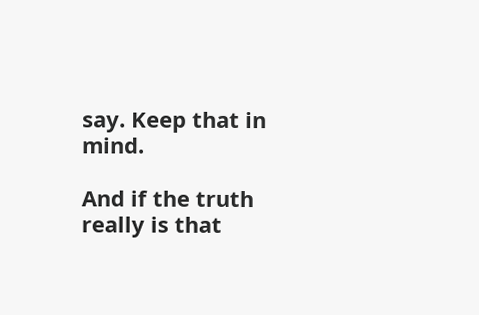say. Keep that in mind.

And if the truth really is that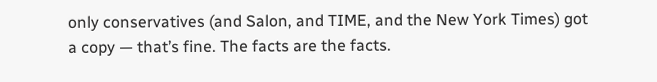only conservatives (and Salon, and TIME, and the New York Times) got a copy — that’s fine. The facts are the facts.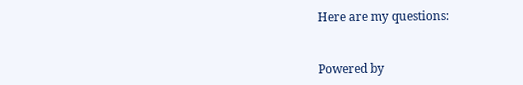Here are my questions:


Powered by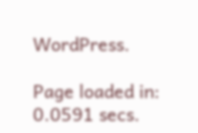WordPress.

Page loaded in: 0.0591 secs.